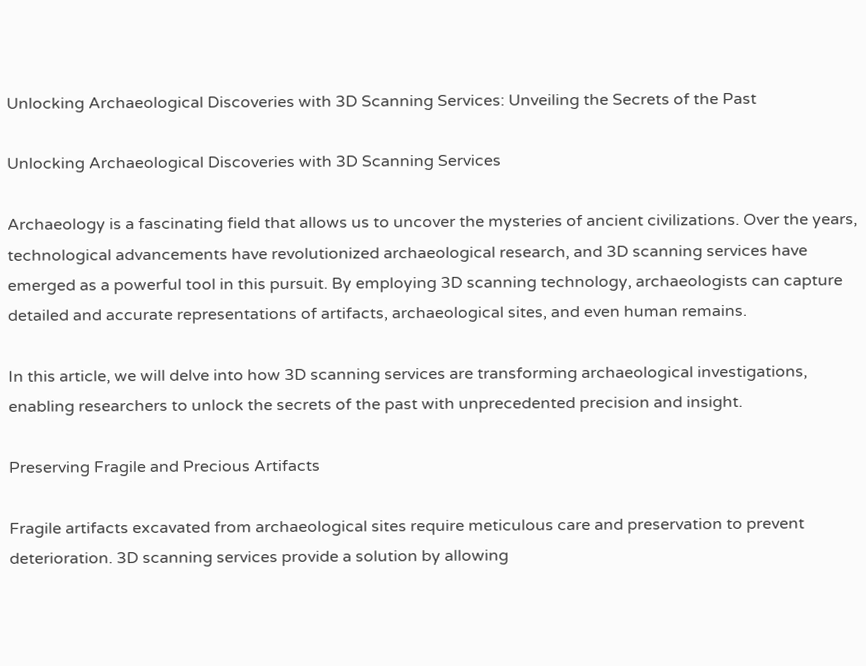Unlocking Archaeological Discoveries with 3D Scanning Services: Unveiling the Secrets of the Past

Unlocking Archaeological Discoveries with 3D Scanning Services

Archaeology is a fascinating field that allows us to uncover the mysteries of ancient civilizations. Over the years, technological advancements have revolutionized archaeological research, and 3D scanning services have emerged as a powerful tool in this pursuit. By employing 3D scanning technology, archaeologists can capture detailed and accurate representations of artifacts, archaeological sites, and even human remains.

In this article, we will delve into how 3D scanning services are transforming archaeological investigations, enabling researchers to unlock the secrets of the past with unprecedented precision and insight.

Preserving Fragile and Precious Artifacts

Fragile artifacts excavated from archaeological sites require meticulous care and preservation to prevent deterioration. 3D scanning services provide a solution by allowing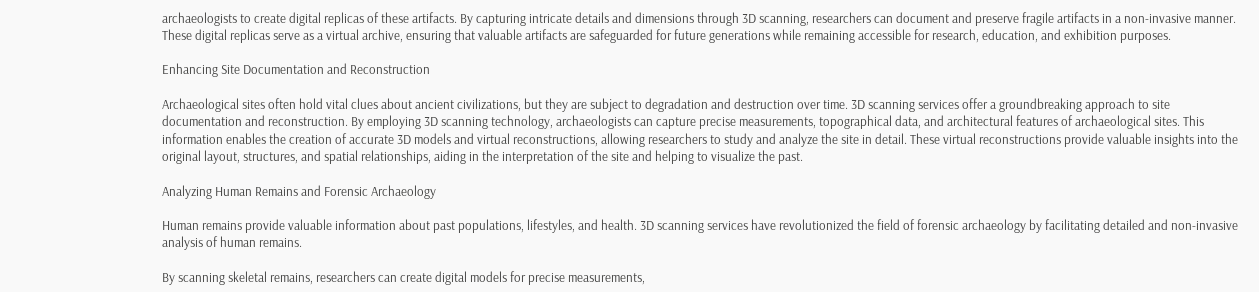archaeologists to create digital replicas of these artifacts. By capturing intricate details and dimensions through 3D scanning, researchers can document and preserve fragile artifacts in a non-invasive manner. These digital replicas serve as a virtual archive, ensuring that valuable artifacts are safeguarded for future generations while remaining accessible for research, education, and exhibition purposes.

Enhancing Site Documentation and Reconstruction

Archaeological sites often hold vital clues about ancient civilizations, but they are subject to degradation and destruction over time. 3D scanning services offer a groundbreaking approach to site documentation and reconstruction. By employing 3D scanning technology, archaeologists can capture precise measurements, topographical data, and architectural features of archaeological sites. This information enables the creation of accurate 3D models and virtual reconstructions, allowing researchers to study and analyze the site in detail. These virtual reconstructions provide valuable insights into the original layout, structures, and spatial relationships, aiding in the interpretation of the site and helping to visualize the past.

Analyzing Human Remains and Forensic Archaeology

Human remains provide valuable information about past populations, lifestyles, and health. 3D scanning services have revolutionized the field of forensic archaeology by facilitating detailed and non-invasive analysis of human remains.

By scanning skeletal remains, researchers can create digital models for precise measurements,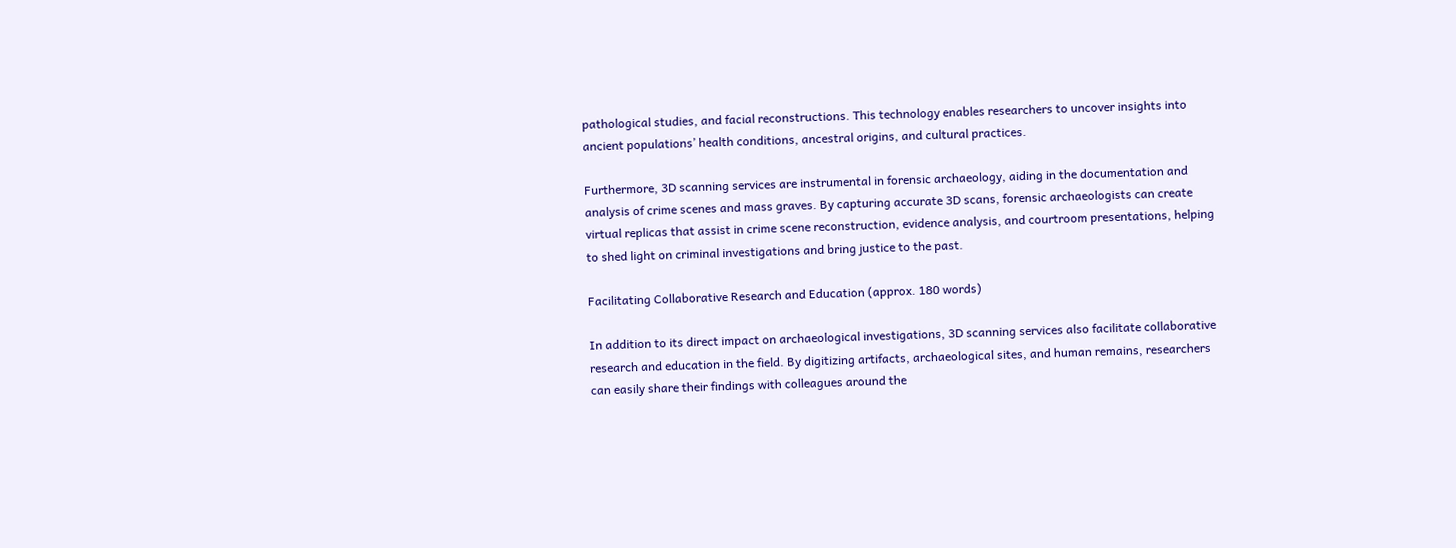pathological studies, and facial reconstructions. This technology enables researchers to uncover insights into ancient populations’ health conditions, ancestral origins, and cultural practices.

Furthermore, 3D scanning services are instrumental in forensic archaeology, aiding in the documentation and analysis of crime scenes and mass graves. By capturing accurate 3D scans, forensic archaeologists can create virtual replicas that assist in crime scene reconstruction, evidence analysis, and courtroom presentations, helping to shed light on criminal investigations and bring justice to the past.

Facilitating Collaborative Research and Education (approx. 180 words)

In addition to its direct impact on archaeological investigations, 3D scanning services also facilitate collaborative research and education in the field. By digitizing artifacts, archaeological sites, and human remains, researchers can easily share their findings with colleagues around the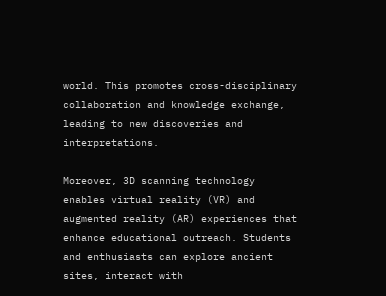world. This promotes cross-disciplinary collaboration and knowledge exchange, leading to new discoveries and interpretations.

Moreover, 3D scanning technology enables virtual reality (VR) and augmented reality (AR) experiences that enhance educational outreach. Students and enthusiasts can explore ancient sites, interact with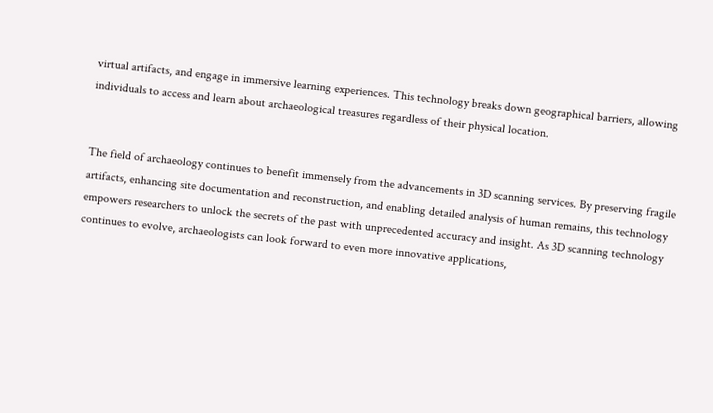virtual artifacts, and engage in immersive learning experiences. This technology breaks down geographical barriers, allowing individuals to access and learn about archaeological treasures regardless of their physical location.


The field of archaeology continues to benefit immensely from the advancements in 3D scanning services. By preserving fragile artifacts, enhancing site documentation and reconstruction, and enabling detailed analysis of human remains, this technology empowers researchers to unlock the secrets of the past with unprecedented accuracy and insight. As 3D scanning technology continues to evolve, archaeologists can look forward to even more innovative applications,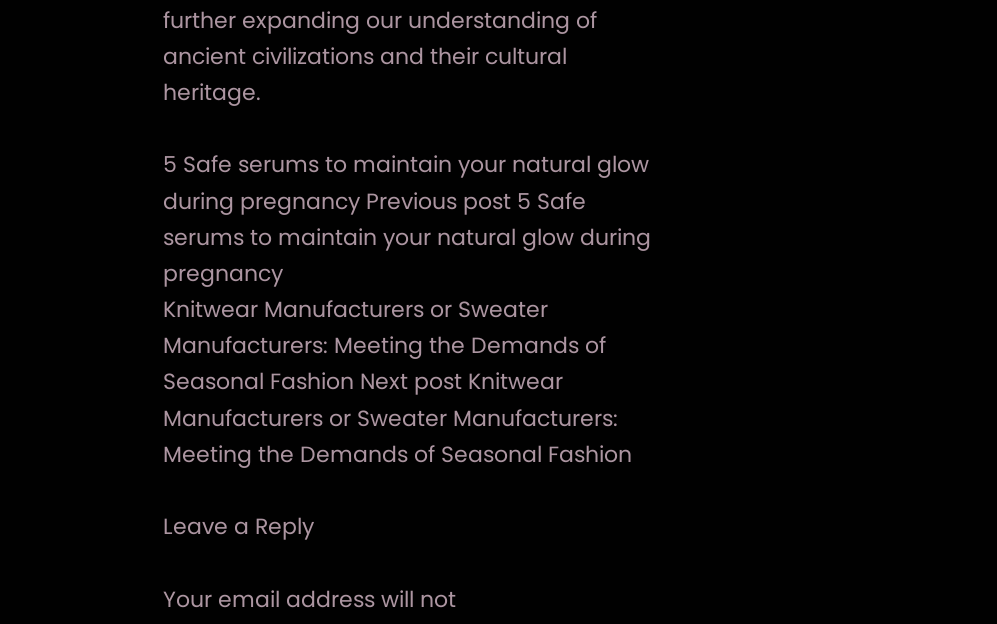further expanding our understanding of ancient civilizations and their cultural heritage.

5 Safe serums to maintain your natural glow during pregnancy Previous post 5 Safe serums to maintain your natural glow during pregnancy
Knitwear Manufacturers or Sweater Manufacturers: Meeting the Demands of Seasonal Fashion Next post Knitwear Manufacturers or Sweater Manufacturers: Meeting the Demands of Seasonal Fashion

Leave a Reply

Your email address will not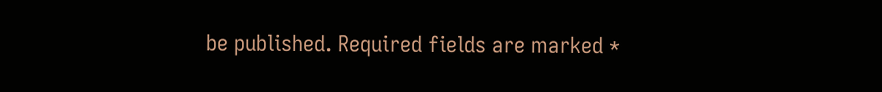be published. Required fields are marked *